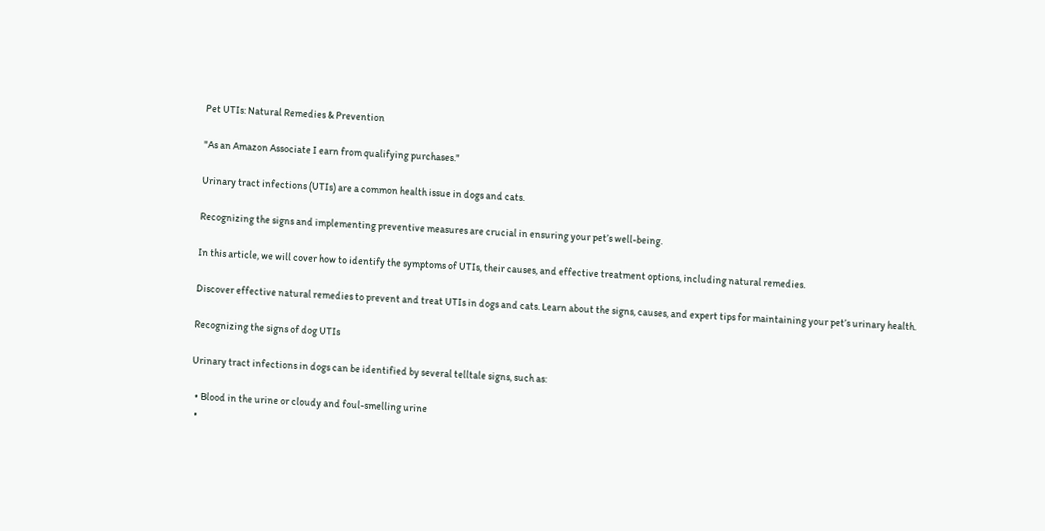Pet UTIs: Natural Remedies & Prevention

"As an Amazon Associate I earn from qualifying purchases."

Urinary tract infections (UTIs) are a common health issue in dogs and cats.

Recognizing the signs and implementing preventive measures are crucial in ensuring your pet’s well-being.

In this article, we will cover how to identify the symptoms of UTIs, their causes, and effective treatment options, including natural remedies.

Discover effective natural remedies to prevent and treat UTIs in dogs and cats. Learn about the signs, causes, and expert tips for maintaining your pet’s urinary health.

Recognizing the signs of dog UTIs

Urinary tract infections in dogs can be identified by several telltale signs, such as:

  • Blood in the urine or cloudy and foul-smelling urine
  •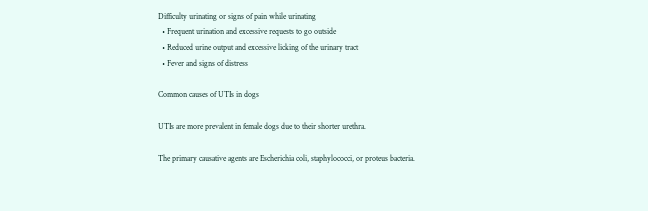Difficulty urinating or signs of pain while urinating
  • Frequent urination and excessive requests to go outside
  • Reduced urine output and excessive licking of the urinary tract
  • Fever and signs of distress

Common causes of UTIs in dogs

UTIs are more prevalent in female dogs due to their shorter urethra.

The primary causative agents are Escherichia coli, staphylococci, or proteus bacteria.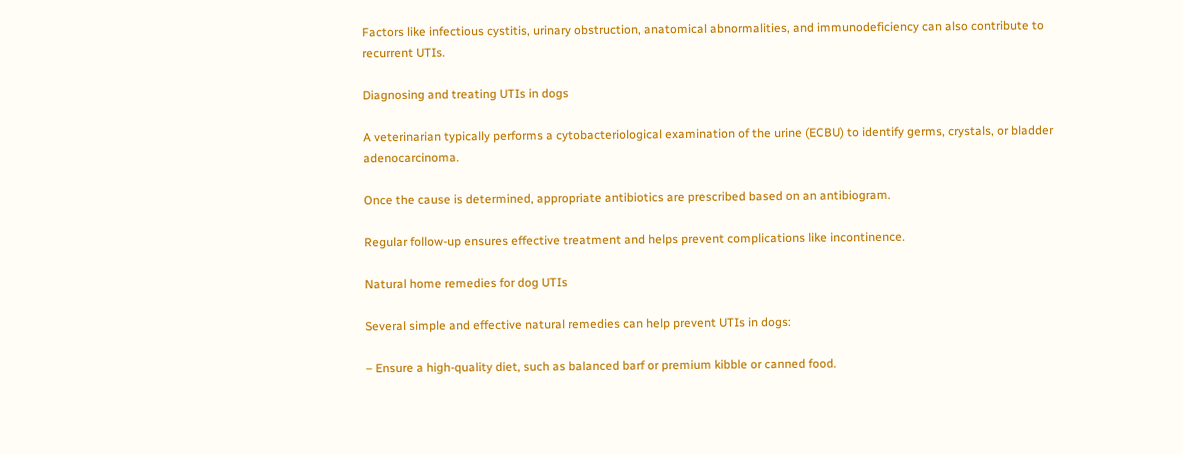Factors like infectious cystitis, urinary obstruction, anatomical abnormalities, and immunodeficiency can also contribute to recurrent UTIs.

Diagnosing and treating UTIs in dogs

A veterinarian typically performs a cytobacteriological examination of the urine (ECBU) to identify germs, crystals, or bladder adenocarcinoma.

Once the cause is determined, appropriate antibiotics are prescribed based on an antibiogram.

Regular follow-up ensures effective treatment and helps prevent complications like incontinence.

Natural home remedies for dog UTIs

Several simple and effective natural remedies can help prevent UTIs in dogs:

– Ensure a high-quality diet, such as balanced barf or premium kibble or canned food.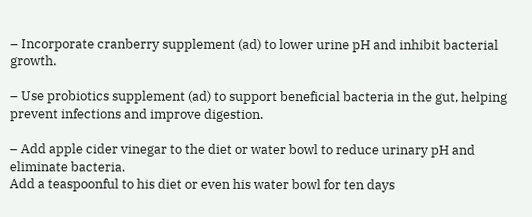– Incorporate cranberry supplement (ad) to lower urine pH and inhibit bacterial growth.

– Use probiotics supplement (ad) to support beneficial bacteria in the gut, helping prevent infections and improve digestion.

– Add apple cider vinegar to the diet or water bowl to reduce urinary pH and eliminate bacteria.
Add a teaspoonful to his diet or even his water bowl for ten days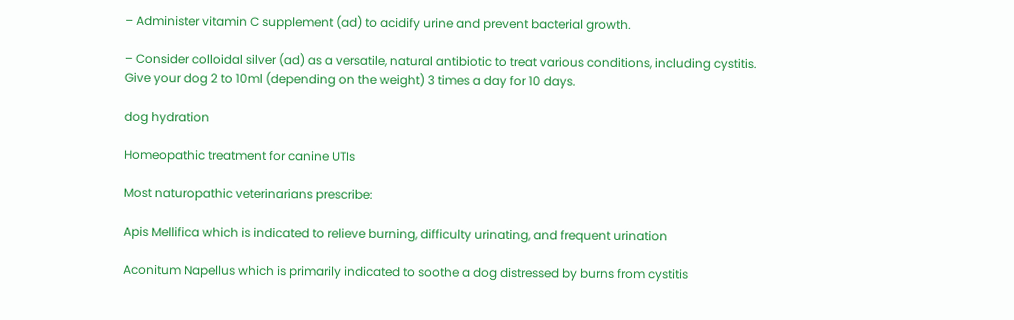– Administer vitamin C supplement (ad) to acidify urine and prevent bacterial growth.

– Consider colloidal silver (ad) as a versatile, natural antibiotic to treat various conditions, including cystitis.
Give your dog 2 to 10ml (depending on the weight) 3 times a day for 10 days.

dog hydration

Homeopathic treatment for canine UTIs

Most naturopathic veterinarians prescribe:

Apis Mellifica which is indicated to relieve burning, difficulty urinating, and frequent urination

Aconitum Napellus which is primarily indicated to soothe a dog distressed by burns from cystitis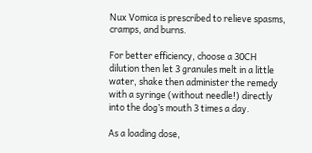Nux Vomica is prescribed to relieve spasms, cramps, and burns.

For better efficiency, choose a 30CH dilution then let 3 granules melt in a little water, shake then administer the remedy with a syringe (without needle!) directly into the dog’s mouth 3 times a day.

As a loading dose,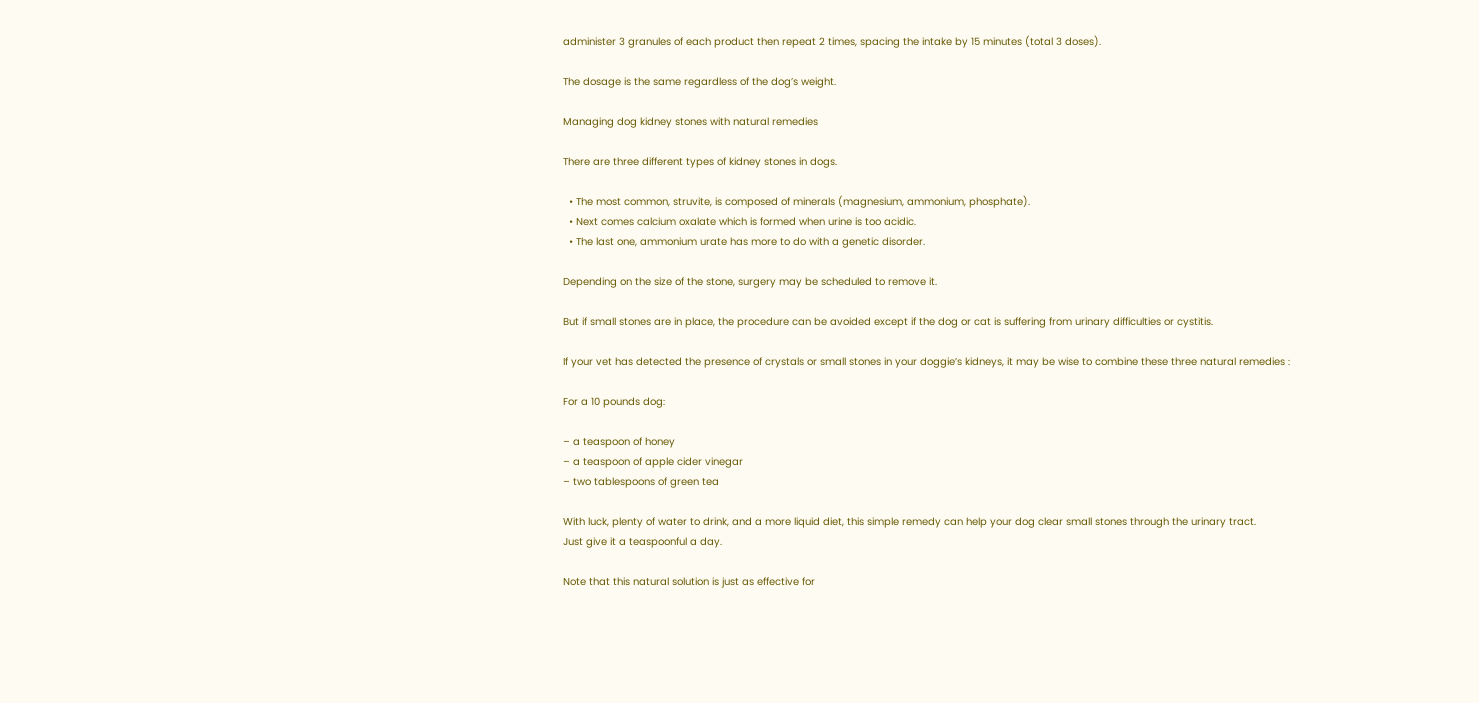administer 3 granules of each product then repeat 2 times, spacing the intake by 15 minutes (total 3 doses).

The dosage is the same regardless of the dog’s weight.

Managing dog kidney stones with natural remedies

There are three different types of kidney stones in dogs.

  • The most common, struvite, is composed of minerals (magnesium, ammonium, phosphate).
  • Next comes calcium oxalate which is formed when urine is too acidic.
  • The last one, ammonium urate has more to do with a genetic disorder.

Depending on the size of the stone, surgery may be scheduled to remove it.

But if small stones are in place, the procedure can be avoided except if the dog or cat is suffering from urinary difficulties or cystitis.

If your vet has detected the presence of crystals or small stones in your doggie’s kidneys, it may be wise to combine these three natural remedies :

For a 10 pounds dog:

– a teaspoon of honey
– a teaspoon of apple cider vinegar
– two tablespoons of green tea

With luck, plenty of water to drink, and a more liquid diet, this simple remedy can help your dog clear small stones through the urinary tract.
Just give it a teaspoonful a day.

Note that this natural solution is just as effective for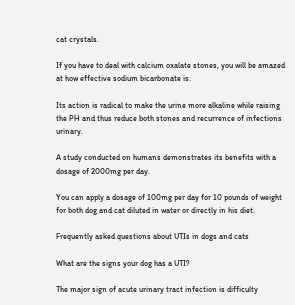cat crystals.

If you have to deal with calcium oxalate stones, you will be amazed at how effective sodium bicarbonate is.

Its action is radical to make the urine more alkaline while raising the PH and thus reduce both stones and recurrence of infections urinary.

A study conducted on humans demonstrates its benefits with a dosage of 2000mg per day.

You can apply a dosage of 100mg per day for 10 pounds of weight for both dog and cat diluted in water or directly in his diet.

Frequently asked questions about UTIs in dogs and cats

What are the signs your dog has a UTI?

The major sign of acute urinary tract infection is difficulty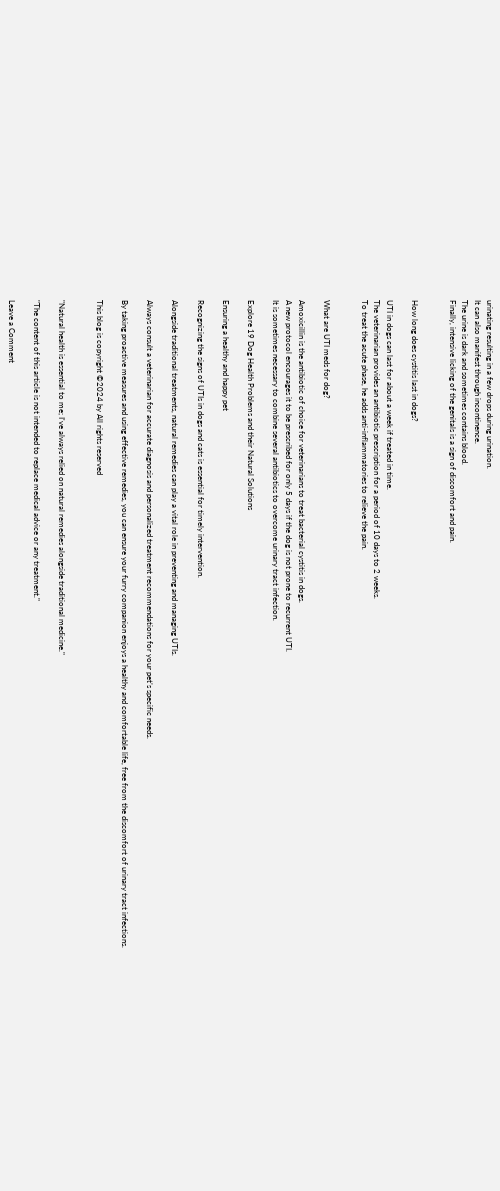urinating resulting in a few drops during urination.
It can also manifest through incontinence.
The urine is dark and sometimes contains blood.
Finally, intensive licking of the genitals is a sign of discomfort and pain.


How long does cystitis last in dogs?

UTI in dogs can last for about a week if treated in time.
The veterinarian provides an antibiotic prescription for a period of 10 days to 2 weeks.
To treat the acute phase, he adds anti-inflammatories to relieve the pain.


What are UTI meds for dog?

Amoxicillin is the antibiotic of choice for veterinarians to treat bacterial cystitis in dogs.
A new protocol encourages it to be prescribed for only 5 days if the dog is not prone to recurrent UTI.
It is sometimes necessary to combine several antibiotics to overcome urinary tract infection.

Explore 19 Dog Health Problems and their Natural Solutions

Ensuring a healthy and happy pet

Recognizing the signs of UTIs in dogs and cats is essential for timely intervention.

Alongside traditional treatments, natural remedies can play a vital role in preventing and managing UTIs.

Always consult a veterinarian for accurate diagnosis and personalized treatment recommendations for your pet’s specific needs.

By taking proactive measures and using effective remedies, you can ensure your furry companion enjoys a healthy and comfortable life, free from the discomfort of urinary tract infections.

This blog is copyright ©2024 by All rights reserved


"Natural health is essential to me; I've always relied on natural remedies alongside traditional medicine."

"The content of this article is not intended to replace medical advice or any treatment."

Leave a Comment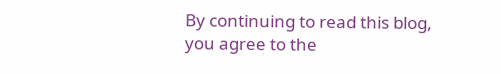By continuing to read this blog, you agree to the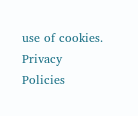use of cookies. Privacy Policies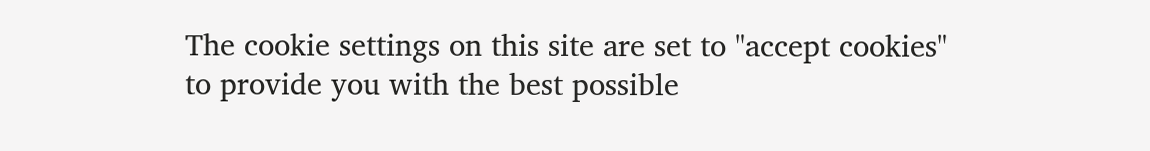The cookie settings on this site are set to "accept cookies" to provide you with the best possible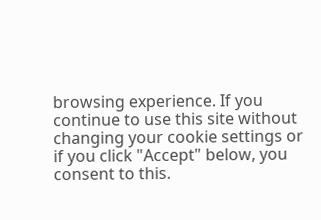browsing experience. If you continue to use this site without changing your cookie settings or if you click "Accept" below, you consent to this.